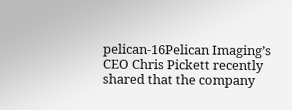pelican-16Pelican Imaging’s CEO Chris Pickett recently shared that the company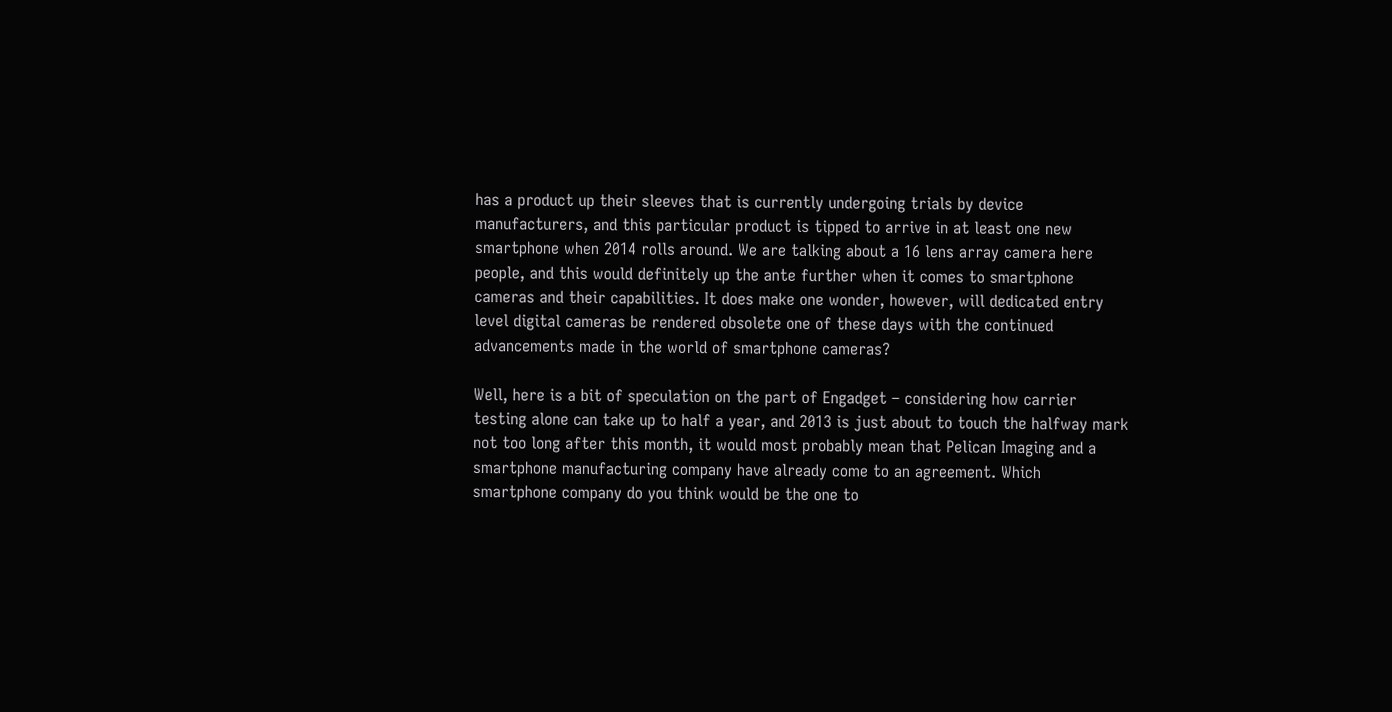has a product up their sleeves that is currently undergoing trials by device manufacturers, and this particular product is tipped to arrive in at least one new smartphone when 2014 rolls around. We are talking about a 16 lens array camera here people, and this would definitely up the ante further when it comes to smartphone cameras and their capabilities. It does make one wonder, however, will dedicated entry level digital cameras be rendered obsolete one of these days with the continued advancements made in the world of smartphone cameras?

Well, here is a bit of speculation on the part of Engadget – considering how carrier testing alone can take up to half a year, and 2013 is just about to touch the halfway mark not too long after this month, it would most probably mean that Pelican Imaging and a smartphone manufacturing company have already come to an agreement. Which smartphone company do you think would be the one to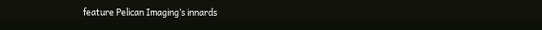feature Pelican Imaging’s innards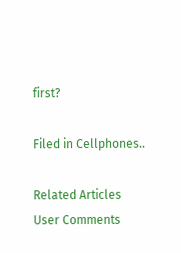first?

Filed in Cellphones..

Related Articles
User Comments